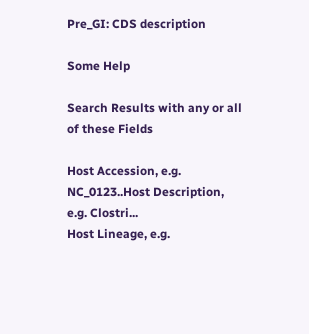Pre_GI: CDS description

Some Help

Search Results with any or all of these Fields

Host Accession, e.g. NC_0123..Host Description, e.g. Clostri...
Host Lineage, e.g.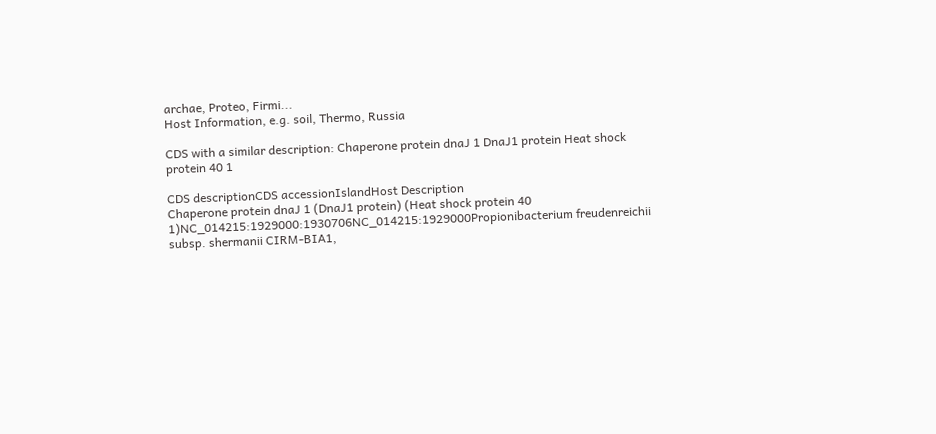archae, Proteo, Firmi...
Host Information, e.g. soil, Thermo, Russia

CDS with a similar description: Chaperone protein dnaJ 1 DnaJ1 protein Heat shock protein 40 1

CDS descriptionCDS accessionIslandHost Description
Chaperone protein dnaJ 1 (DnaJ1 protein) (Heat shock protein 40 1)NC_014215:1929000:1930706NC_014215:1929000Propionibacterium freudenreichii subsp. shermanii CIRM-BIA1,